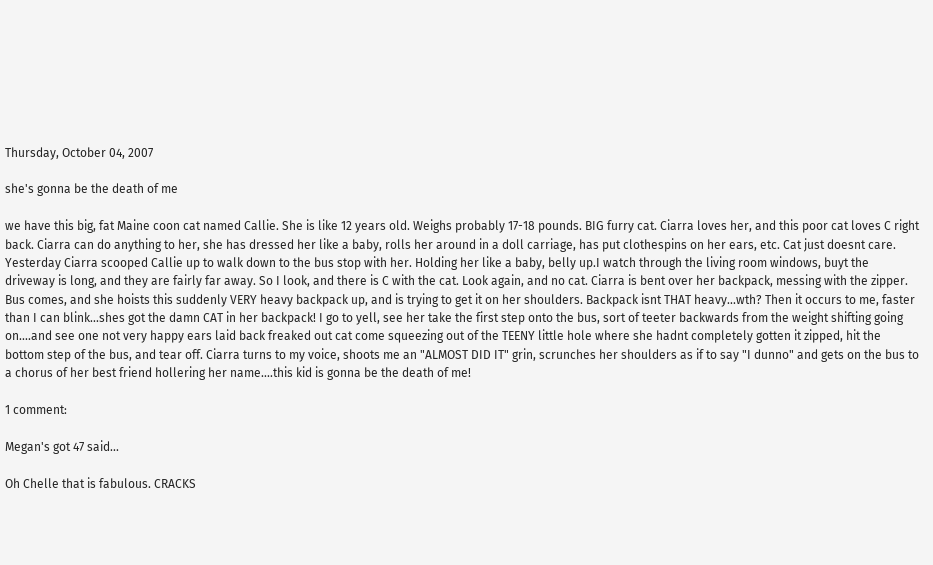Thursday, October 04, 2007

she's gonna be the death of me

we have this big, fat Maine coon cat named Callie. She is like 12 years old. Weighs probably 17-18 pounds. BIG furry cat. Ciarra loves her, and this poor cat loves C right back. Ciarra can do anything to her, she has dressed her like a baby, rolls her around in a doll carriage, has put clothespins on her ears, etc. Cat just doesnt care.
Yesterday Ciarra scooped Callie up to walk down to the bus stop with her. Holding her like a baby, belly up.I watch through the living room windows, buyt the driveway is long, and they are fairly far away. So I look, and there is C with the cat. Look again, and no cat. Ciarra is bent over her backpack, messing with the zipper. Bus comes, and she hoists this suddenly VERY heavy backpack up, and is trying to get it on her shoulders. Backpack isnt THAT heavy...wth? Then it occurs to me, faster than I can blink...shes got the damn CAT in her backpack! I go to yell, see her take the first step onto the bus, sort of teeter backwards from the weight shifting going on....and see one not very happy ears laid back freaked out cat come squeezing out of the TEENY little hole where she hadnt completely gotten it zipped, hit the bottom step of the bus, and tear off. Ciarra turns to my voice, shoots me an "ALMOST DID IT" grin, scrunches her shoulders as if to say "I dunno" and gets on the bus to a chorus of her best friend hollering her name....this kid is gonna be the death of me!

1 comment:

Megan's got 47 said...

Oh Chelle that is fabulous. CRACKS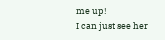me up!
I can just see her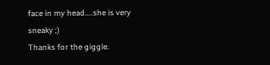face in my head....she is very sneaky ;)
Thanks for the giggle.